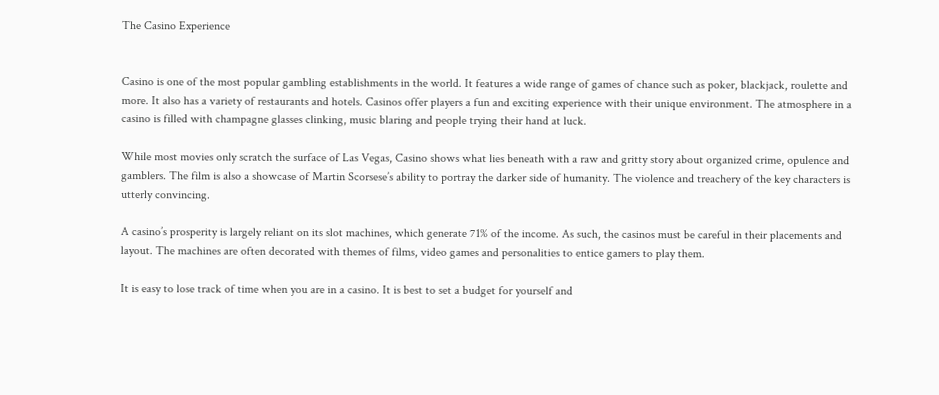The Casino Experience


Casino is one of the most popular gambling establishments in the world. It features a wide range of games of chance such as poker, blackjack, roulette and more. It also has a variety of restaurants and hotels. Casinos offer players a fun and exciting experience with their unique environment. The atmosphere in a casino is filled with champagne glasses clinking, music blaring and people trying their hand at luck.

While most movies only scratch the surface of Las Vegas, Casino shows what lies beneath with a raw and gritty story about organized crime, opulence and gamblers. The film is also a showcase of Martin Scorsese’s ability to portray the darker side of humanity. The violence and treachery of the key characters is utterly convincing.

A casino’s prosperity is largely reliant on its slot machines, which generate 71% of the income. As such, the casinos must be careful in their placements and layout. The machines are often decorated with themes of films, video games and personalities to entice gamers to play them.

It is easy to lose track of time when you are in a casino. It is best to set a budget for yourself and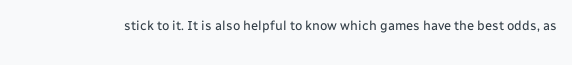stick to it. It is also helpful to know which games have the best odds, as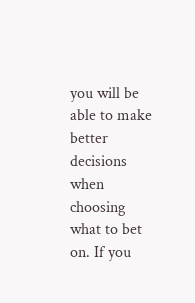you will be able to make better decisions when choosing what to bet on. If you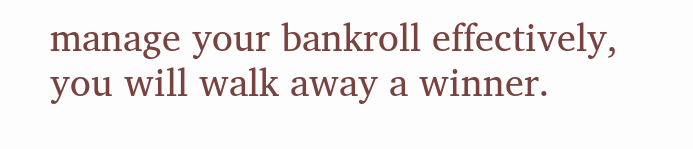manage your bankroll effectively, you will walk away a winner.